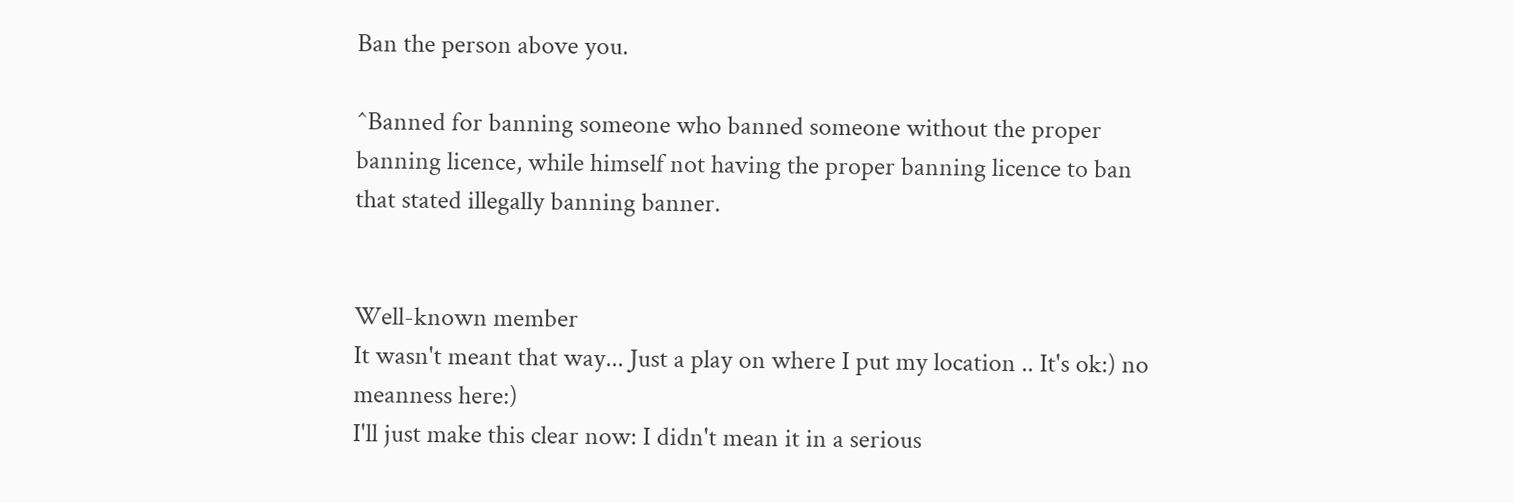Ban the person above you.

^Banned for banning someone who banned someone without the proper banning licence, while himself not having the proper banning licence to ban that stated illegally banning banner.


Well-known member
It wasn't meant that way... Just a play on where I put my location .. It's ok:) no meanness here:)
I'll just make this clear now: I didn't mean it in a serious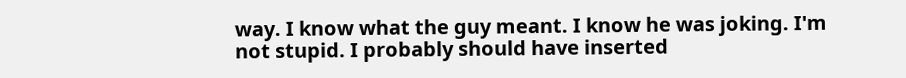way. I know what the guy meant. I know he was joking. I'm not stupid. I probably should have inserted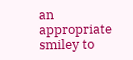an appropriate smiley to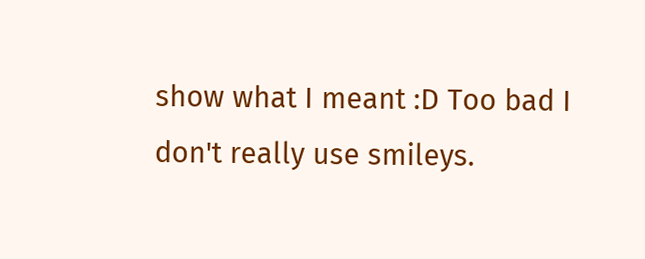show what I meant :D Too bad I don't really use smileys.